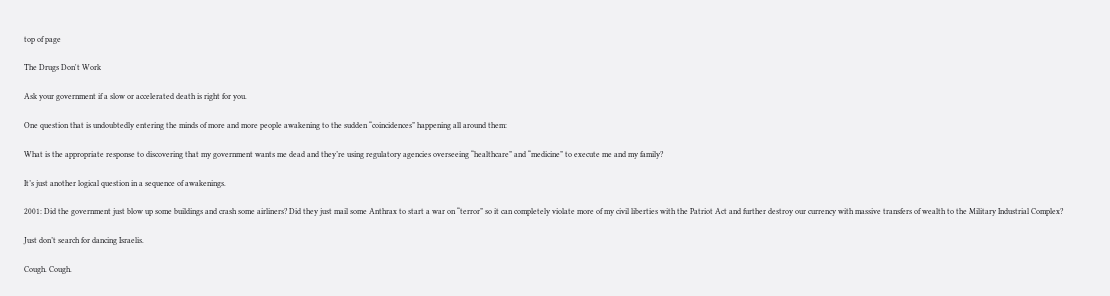top of page

The Drugs Don't Work

Ask your government if a slow or accelerated death is right for you.

One question that is undoubtedly entering the minds of more and more people awakening to the sudden “coincidences” happening all around them:

What is the appropriate response to discovering that my government wants me dead and they’re using regulatory agencies overseeing “healthcare” and “medicine” to execute me and my family?

It’s just another logical question in a sequence of awakenings.

2001: Did the government just blow up some buildings and crash some airliners? Did they just mail some Anthrax to start a war on “terror” so it can completely violate more of my civil liberties with the Patriot Act and further destroy our currency with massive transfers of wealth to the Military Industrial Complex?

Just don’t search for dancing Israelis.

Cough. Cough.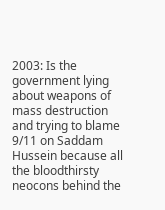2003: Is the government lying about weapons of mass destruction and trying to blame 9/11 on Saddam Hussein because all the bloodthirsty neocons behind the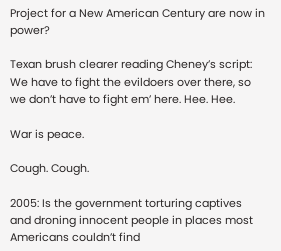Project for a New American Century are now in power?

Texan brush clearer reading Cheney’s script: We have to fight the evildoers over there, so we don’t have to fight em’ here. Hee. Hee.

War is peace.

Cough. Cough.

2005: Is the government torturing captives and droning innocent people in places most Americans couldn’t find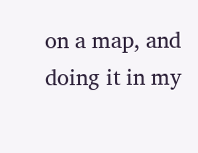on a map, and doing it in my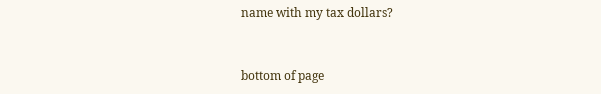name with my tax dollars?


bottom of page